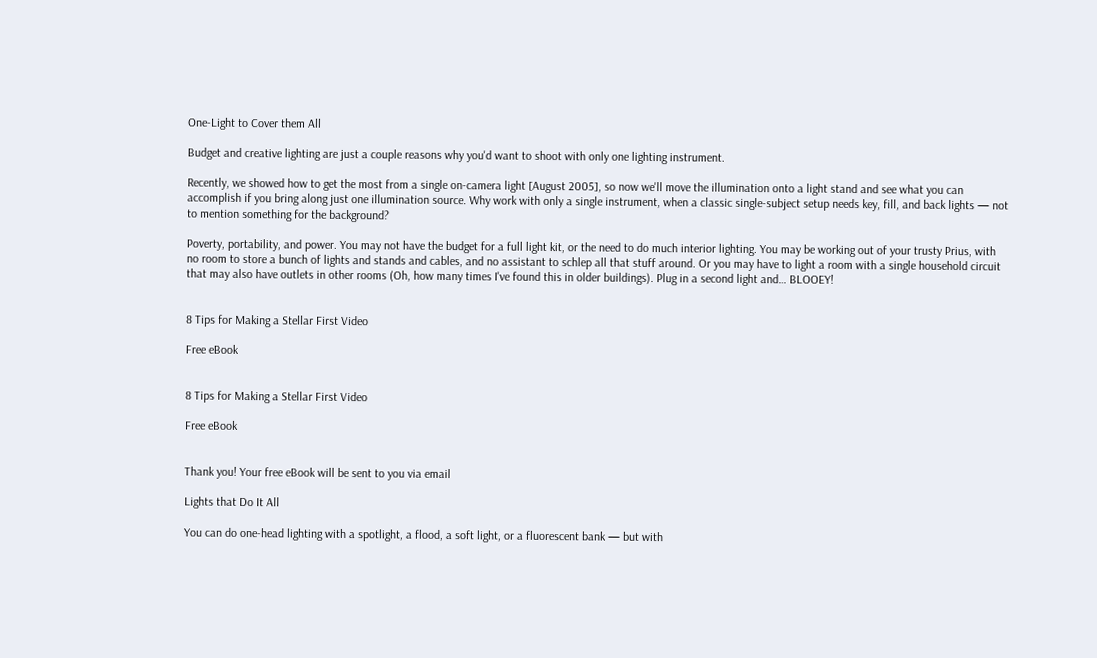One-Light to Cover them All

Budget and creative lighting are just a couple reasons why you'd want to shoot with only one lighting instrument.

Recently, we showed how to get the most from a single on-camera light [August 2005], so now we'll move the illumination onto a light stand and see what you can accomplish if you bring along just one illumination source. Why work with only a single instrument, when a classic single-subject setup needs key, fill, and back lights — not to mention something for the background?

Poverty, portability, and power. You may not have the budget for a full light kit, or the need to do much interior lighting. You may be working out of your trusty Prius, with no room to store a bunch of lights and stands and cables, and no assistant to schlep all that stuff around. Or you may have to light a room with a single household circuit that may also have outlets in other rooms (Oh, how many times I've found this in older buildings). Plug in a second light and… BLOOEY!


8 Tips for Making a Stellar First Video

Free eBook


8 Tips for Making a Stellar First Video

Free eBook


Thank you! Your free eBook will be sent to you via email

Lights that Do It All

You can do one-head lighting with a spotlight, a flood, a soft light, or a fluorescent bank — but with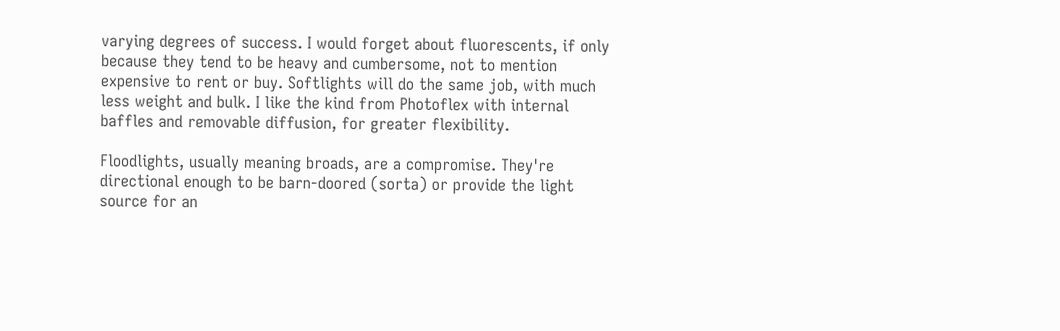varying degrees of success. I would forget about fluorescents, if only because they tend to be heavy and cumbersome, not to mention expensive to rent or buy. Softlights will do the same job, with much less weight and bulk. I like the kind from Photoflex with internal baffles and removable diffusion, for greater flexibility.

Floodlights, usually meaning broads, are a compromise. They're directional enough to be barn-doored (sorta) or provide the light source for an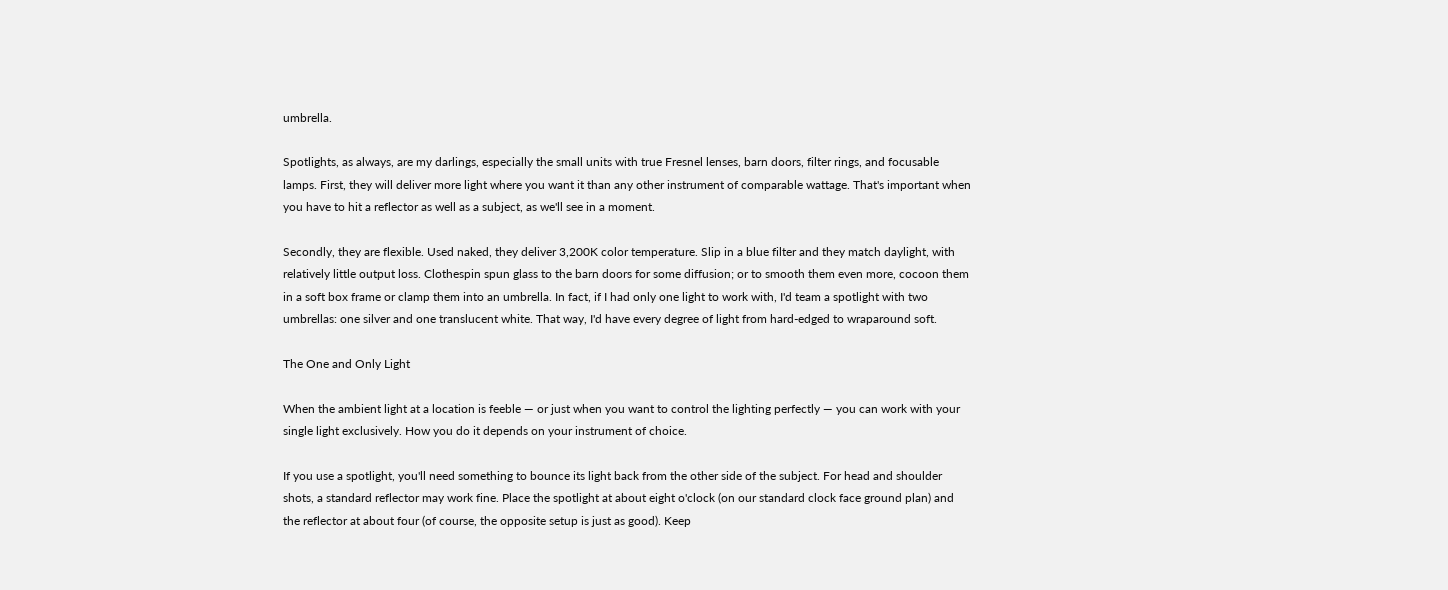umbrella.

Spotlights, as always, are my darlings, especially the small units with true Fresnel lenses, barn doors, filter rings, and focusable lamps. First, they will deliver more light where you want it than any other instrument of comparable wattage. That's important when you have to hit a reflector as well as a subject, as we'll see in a moment.

Secondly, they are flexible. Used naked, they deliver 3,200K color temperature. Slip in a blue filter and they match daylight, with relatively little output loss. Clothespin spun glass to the barn doors for some diffusion; or to smooth them even more, cocoon them in a soft box frame or clamp them into an umbrella. In fact, if I had only one light to work with, I'd team a spotlight with two umbrellas: one silver and one translucent white. That way, I'd have every degree of light from hard-edged to wraparound soft.

The One and Only Light

When the ambient light at a location is feeble — or just when you want to control the lighting perfectly — you can work with your single light exclusively. How you do it depends on your instrument of choice.

If you use a spotlight, you'll need something to bounce its light back from the other side of the subject. For head and shoulder shots, a standard reflector may work fine. Place the spotlight at about eight o'clock (on our standard clock face ground plan) and the reflector at about four (of course, the opposite setup is just as good). Keep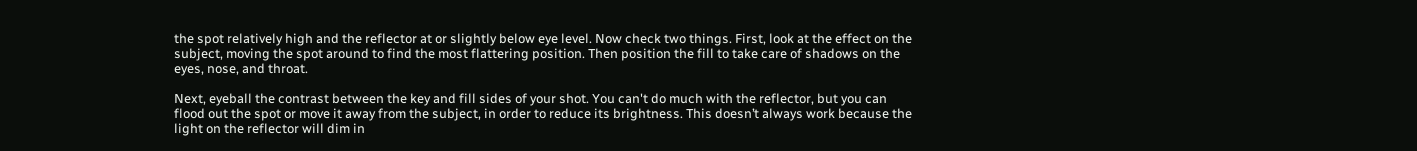the spot relatively high and the reflector at or slightly below eye level. Now check two things. First, look at the effect on the subject, moving the spot around to find the most flattering position. Then position the fill to take care of shadows on the eyes, nose, and throat.

Next, eyeball the contrast between the key and fill sides of your shot. You can't do much with the reflector, but you can flood out the spot or move it away from the subject, in order to reduce its brightness. This doesn’t always work because the light on the reflector will dim in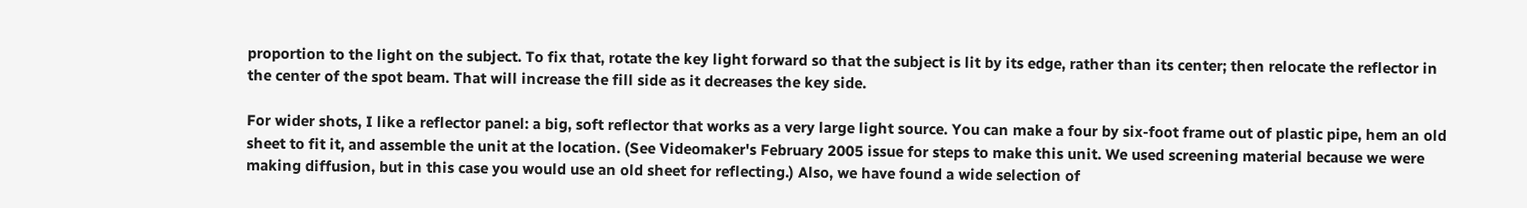proportion to the light on the subject. To fix that, rotate the key light forward so that the subject is lit by its edge, rather than its center; then relocate the reflector in the center of the spot beam. That will increase the fill side as it decreases the key side.

For wider shots, I like a reflector panel: a big, soft reflector that works as a very large light source. You can make a four by six-foot frame out of plastic pipe, hem an old sheet to fit it, and assemble the unit at the location. (See Videomaker's February 2005 issue for steps to make this unit. We used screening material because we were making diffusion, but in this case you would use an old sheet for reflecting.) Also, we have found a wide selection of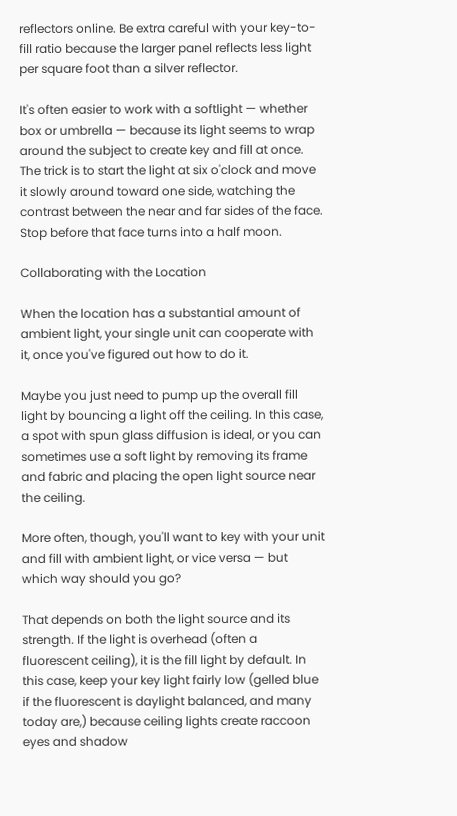reflectors online. Be extra careful with your key-to-fill ratio because the larger panel reflects less light per square foot than a silver reflector.

It's often easier to work with a softlight — whether box or umbrella — because its light seems to wrap around the subject to create key and fill at once. The trick is to start the light at six o'clock and move it slowly around toward one side, watching the contrast between the near and far sides of the face. Stop before that face turns into a half moon.

Collaborating with the Location

When the location has a substantial amount of ambient light, your single unit can cooperate with it, once you've figured out how to do it.

Maybe you just need to pump up the overall fill light by bouncing a light off the ceiling. In this case, a spot with spun glass diffusion is ideal, or you can sometimes use a soft light by removing its frame and fabric and placing the open light source near the ceiling.

More often, though, you'll want to key with your unit and fill with ambient light, or vice versa — but which way should you go?

That depends on both the light source and its strength. If the light is overhead (often a fluorescent ceiling), it is the fill light by default. In this case, keep your key light fairly low (gelled blue if the fluorescent is daylight balanced, and many today are,) because ceiling lights create raccoon eyes and shadow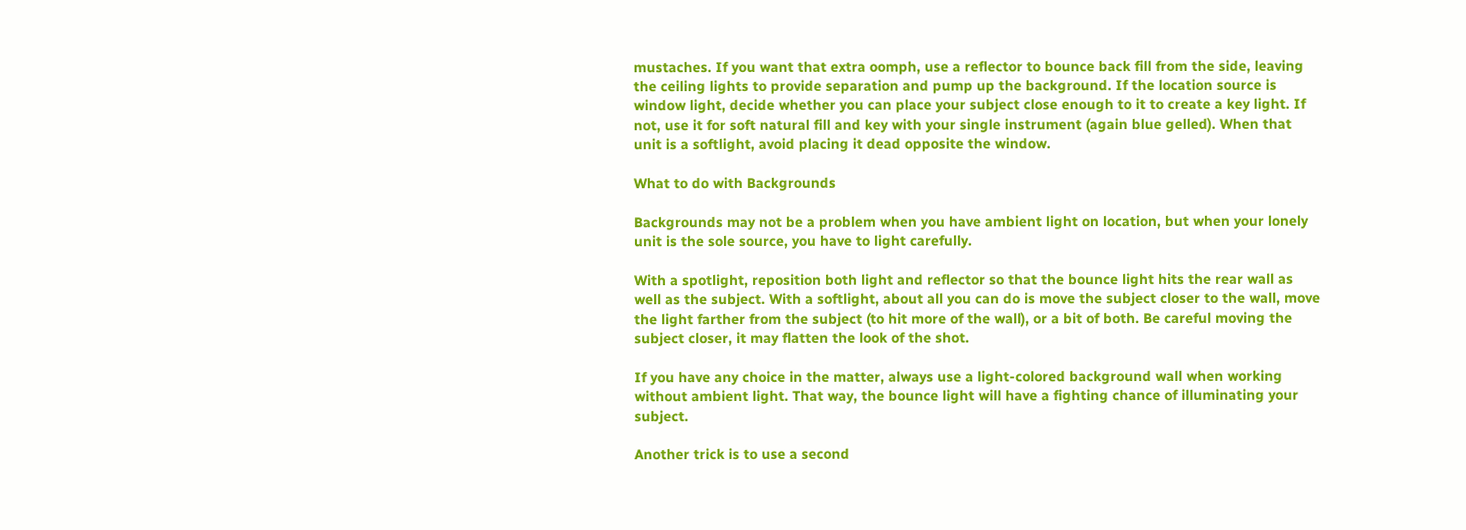mustaches. If you want that extra oomph, use a reflector to bounce back fill from the side, leaving the ceiling lights to provide separation and pump up the background. If the location source is window light, decide whether you can place your subject close enough to it to create a key light. If not, use it for soft natural fill and key with your single instrument (again blue gelled). When that unit is a softlight, avoid placing it dead opposite the window.

What to do with Backgrounds

Backgrounds may not be a problem when you have ambient light on location, but when your lonely unit is the sole source, you have to light carefully.

With a spotlight, reposition both light and reflector so that the bounce light hits the rear wall as well as the subject. With a softlight, about all you can do is move the subject closer to the wall, move the light farther from the subject (to hit more of the wall), or a bit of both. Be careful moving the subject closer, it may flatten the look of the shot.

If you have any choice in the matter, always use a light-colored background wall when working without ambient light. That way, the bounce light will have a fighting chance of illuminating your subject.

Another trick is to use a second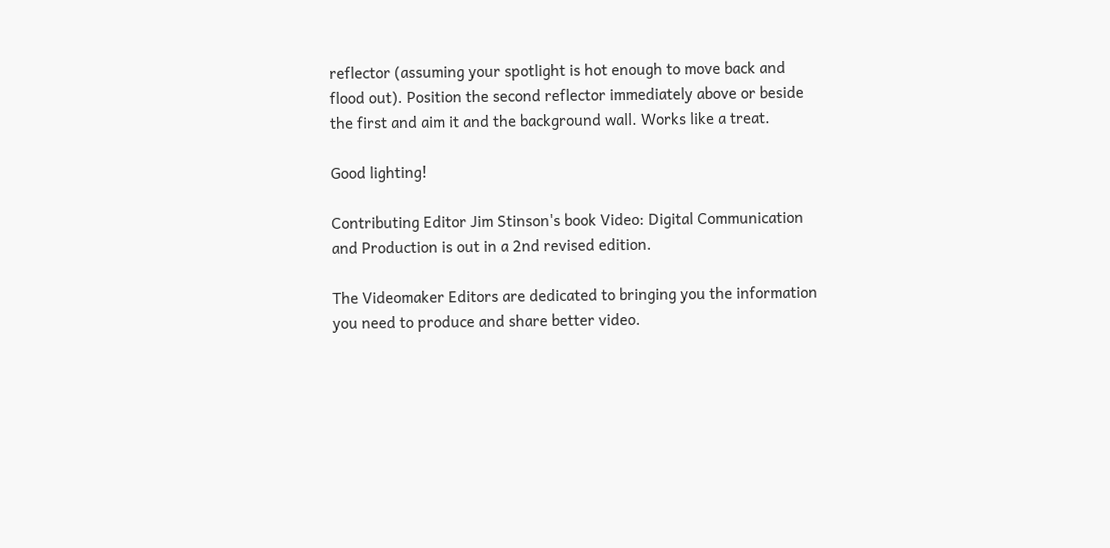reflector (assuming your spotlight is hot enough to move back and flood out). Position the second reflector immediately above or beside the first and aim it and the background wall. Works like a treat.

Good lighting!

Contributing Editor Jim Stinson's book Video: Digital Communication and Production is out in a 2nd revised edition.

The Videomaker Editors are dedicated to bringing you the information you need to produce and share better video.